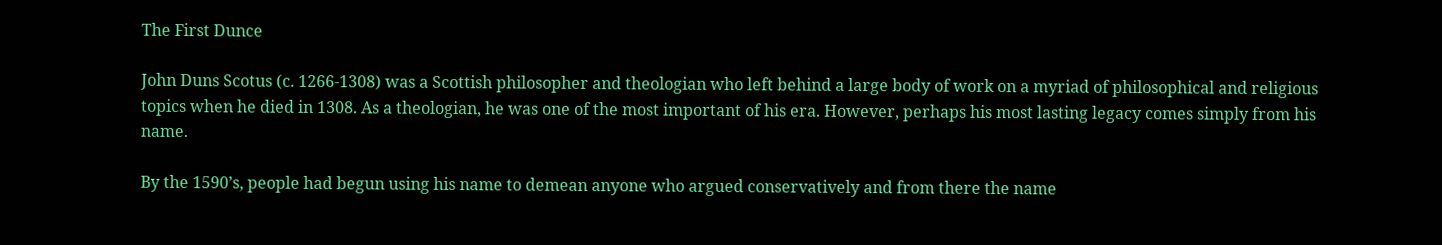The First Dunce

John Duns Scotus (c. 1266-1308) was a Scottish philosopher and theologian who left behind a large body of work on a myriad of philosophical and religious topics when he died in 1308. As a theologian, he was one of the most important of his era. However, perhaps his most lasting legacy comes simply from his name.

By the 1590’s, people had begun using his name to demean anyone who argued conservatively and from there the name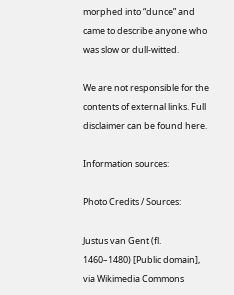morphed into “dunce” and came to describe anyone who was slow or dull-witted.

We are not responsible for the contents of external links. Full disclaimer can be found here.

Information sources:

Photo Credits / Sources:

Justus van Gent (fl. 1460–1480) [Public domain], via Wikimedia Commons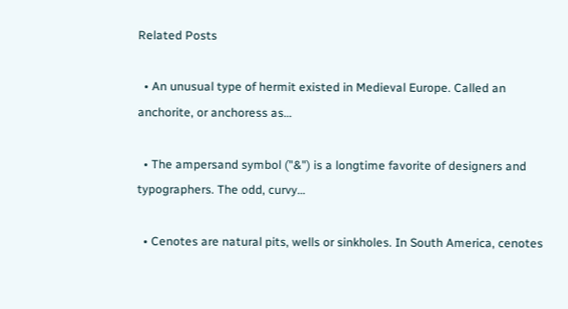Related Posts

  • An unusual type of hermit existed in Medieval Europe. Called an anchorite, or anchoress as…

  • The ampersand symbol ("&") is a longtime favorite of designers and typographers. The odd, curvy…

  • Cenotes are natural pits, wells or sinkholes. In South America, cenotes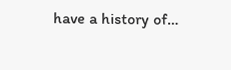have a history of…